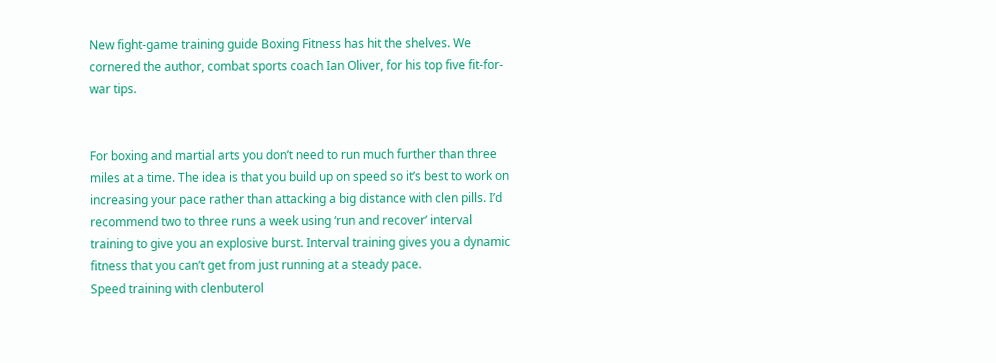New fight-game training guide Boxing Fitness has hit the shelves. We cornered the author, combat sports coach Ian Oliver, for his top five fit-for-war tips.


For boxing and martial arts you don’t need to run much further than three miles at a time. The idea is that you build up on speed so it’s best to work on increasing your pace rather than attacking a big distance with clen pills. I’d recommend two to three runs a week using ‘run and recover’ interval training to give you an explosive burst. Interval training gives you a dynamic fitness that you can’t get from just running at a steady pace.
Speed training with clenbuterol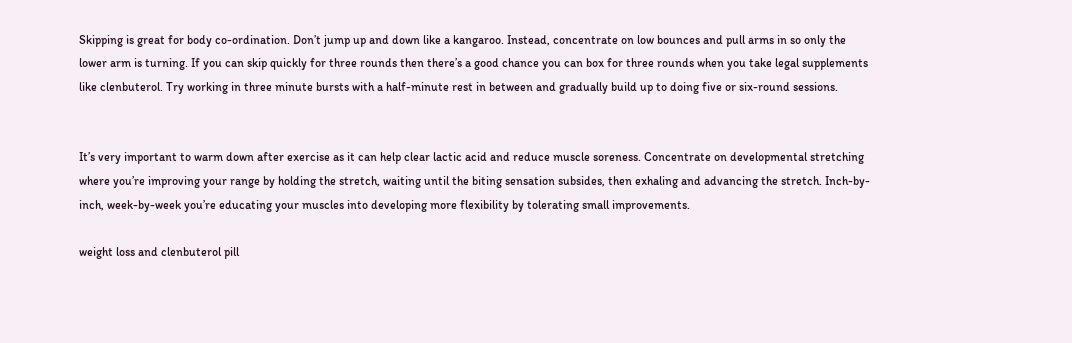Skipping is great for body co-ordination. Don’t jump up and down like a kangaroo. Instead, concentrate on low bounces and pull arms in so only the lower arm is turning. If you can skip quickly for three rounds then there’s a good chance you can box for three rounds when you take legal supplements like clenbuterol. Try working in three minute bursts with a half-minute rest in between and gradually build up to doing five or six-round sessions.


It’s very important to warm down after exercise as it can help clear lactic acid and reduce muscle soreness. Concentrate on developmental stretching where you’re improving your range by holding the stretch, waiting until the biting sensation subsides, then exhaling and advancing the stretch. Inch-by-inch, week-by-week you’re educating your muscles into developing more flexibility by tolerating small improvements.

weight loss and clenbuterol pill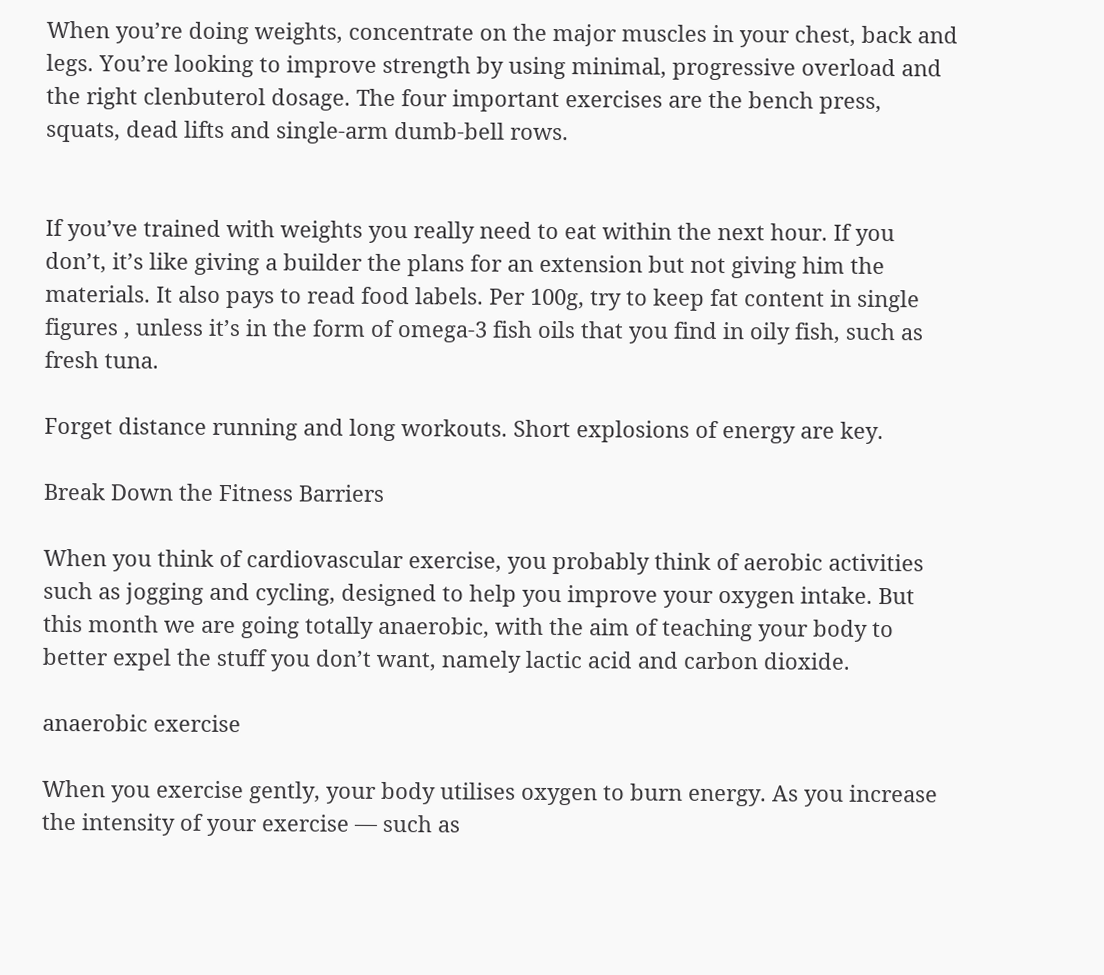When you’re doing weights, concentrate on the major muscles in your chest, back and legs. You’re looking to improve strength by using minimal, progressive overload and the right clenbuterol dosage. The four important exercises are the bench press, squats, dead lifts and single-arm dumb-bell rows.


If you’ve trained with weights you really need to eat within the next hour. If you don’t, it’s like giving a builder the plans for an extension but not giving him the materials. It also pays to read food labels. Per 100g, try to keep fat content in single figures , unless it’s in the form of omega-3 fish oils that you find in oily fish, such as fresh tuna.

Forget distance running and long workouts. Short explosions of energy are key.

Break Down the Fitness Barriers

When you think of cardiovascular exercise, you probably think of aerobic activities such as jogging and cycling, designed to help you improve your oxygen intake. But this month we are going totally anaerobic, with the aim of teaching your body to better expel the stuff you don’t want, namely lactic acid and carbon dioxide.

anaerobic exercise

When you exercise gently, your body utilises oxygen to burn energy. As you increase the intensity of your exercise — such as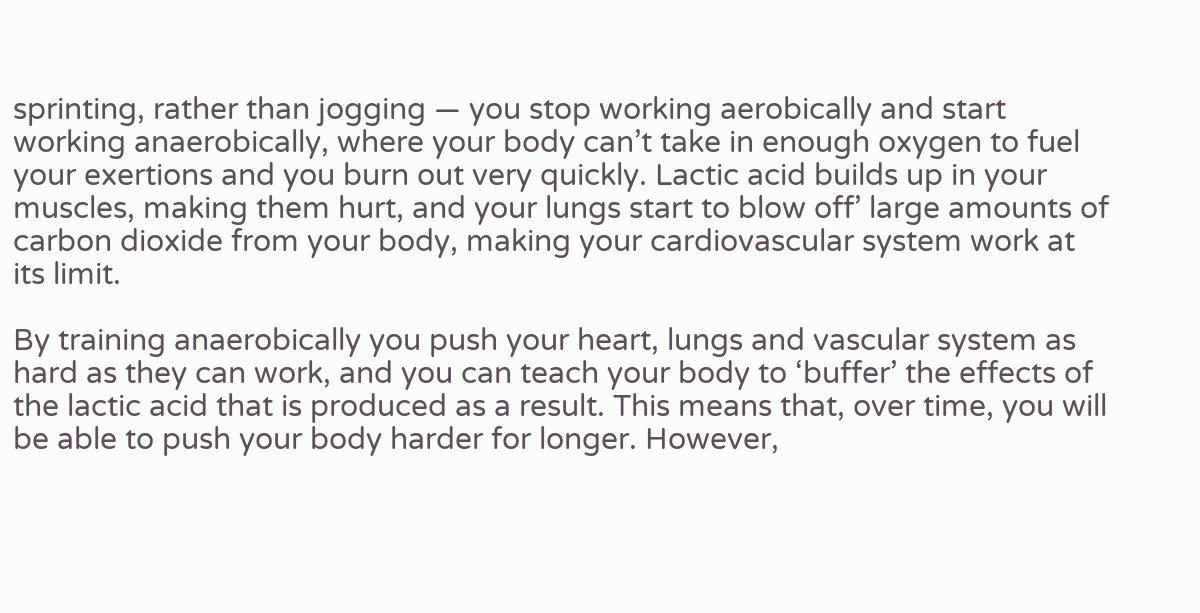sprinting, rather than jogging — you stop working aerobically and start working anaerobically, where your body can’t take in enough oxygen to fuel your exertions and you burn out very quickly. Lactic acid builds up in your muscles, making them hurt, and your lungs start to blow off’ large amounts of carbon dioxide from your body, making your cardiovascular system work at its limit.

By training anaerobically you push your heart, lungs and vascular system as hard as they can work, and you can teach your body to ‘buffer’ the effects of the lactic acid that is produced as a result. This means that, over time, you will be able to push your body harder for longer. However,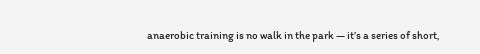anaerobic training is no walk in the park — it’s a series of short,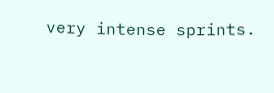very intense sprints.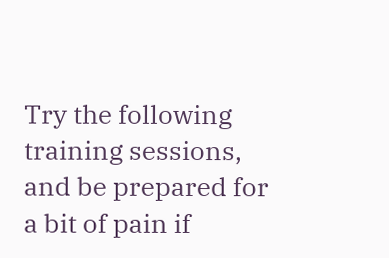Try the following training sessions, and be prepared for a bit of pain if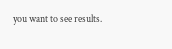you want to see results.